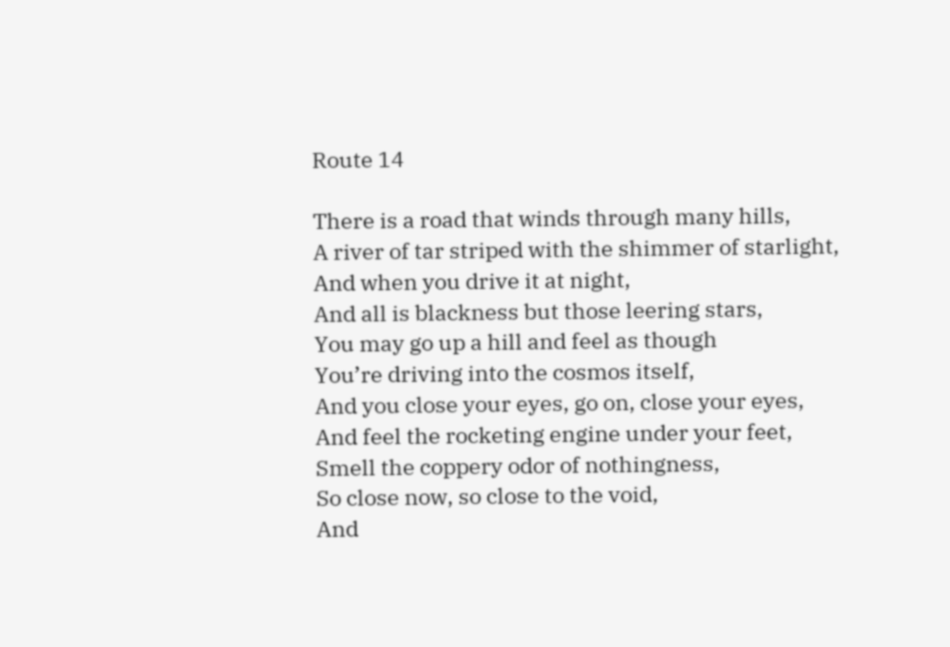Route 14

There is a road that winds through many hills,
A river of tar striped with the shimmer of starlight,
And when you drive it at night,
And all is blackness but those leering stars,
You may go up a hill and feel as though
You’re driving into the cosmos itself,
And you close your eyes, go on, close your eyes,
And feel the rocketing engine under your feet,
Smell the coppery odor of nothingness,
So close now, so close to the void,
And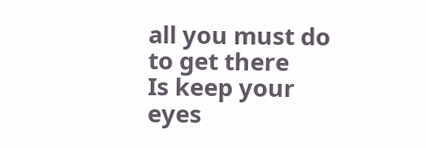all you must do to get there
Is keep your eyes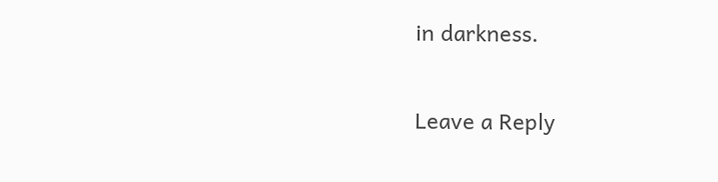in darkness.

Leave a Reply